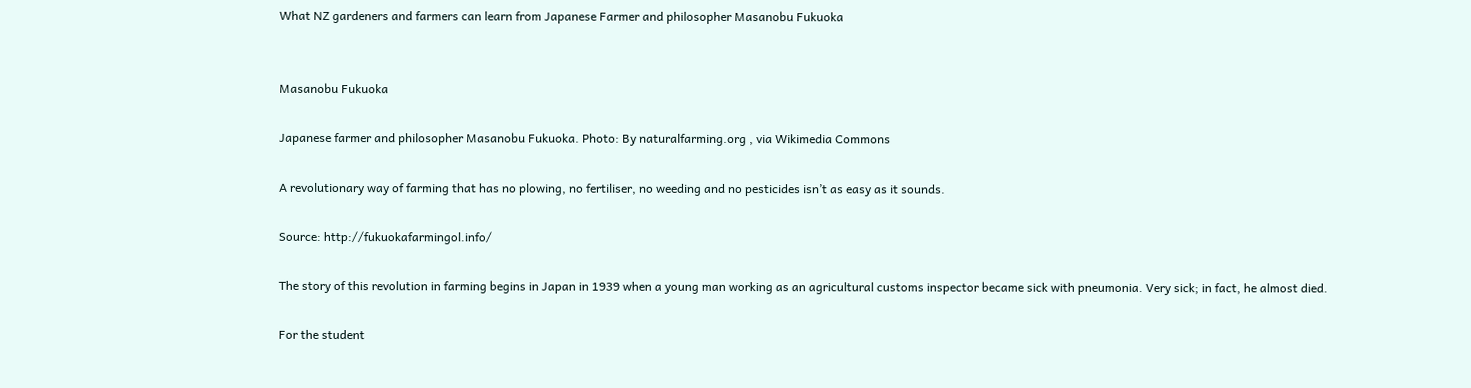What NZ gardeners and farmers can learn from Japanese Farmer and philosopher Masanobu Fukuoka


Masanobu Fukuoka

Japanese farmer and philosopher Masanobu Fukuoka. Photo: By naturalfarming.org , via Wikimedia Commons

A revolutionary way of farming that has no plowing, no fertiliser, no weeding and no pesticides isn’t as easy as it sounds.

Source: http://fukuokafarmingol.info/

The story of this revolution in farming begins in Japan in 1939 when a young man working as an agricultural customs inspector became sick with pneumonia. Very sick; in fact, he almost died.

For the student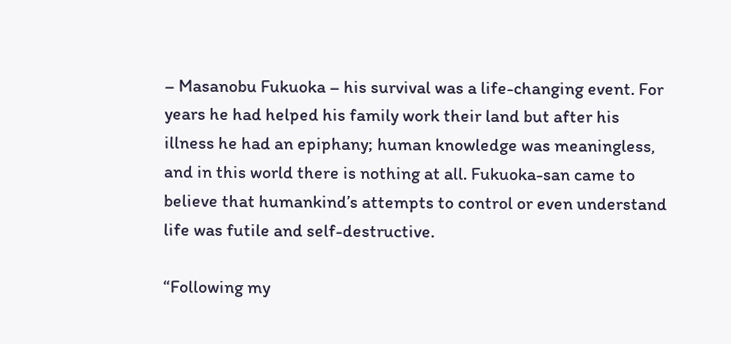– Masanobu Fukuoka – his survival was a life-changing event. For years he had helped his family work their land but after his illness he had an epiphany; human knowledge was meaningless, and in this world there is nothing at all. Fukuoka-san came to believe that humankind’s attempts to control or even understand life was futile and self-destructive.

“Following my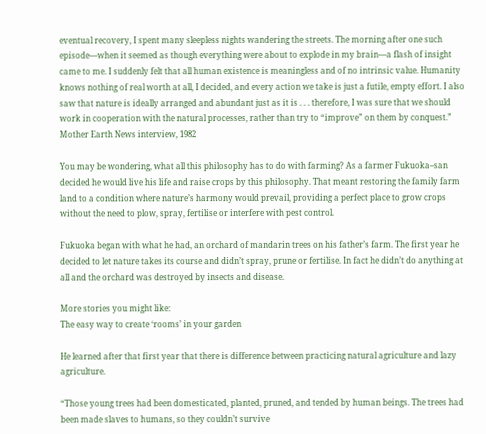eventual recovery, I spent many sleepless nights wandering the streets. The morning after one such episode—when it seemed as though everything were about to explode in my brain—a flash of insight came to me. I suddenly felt that all human existence is meaningless and of no intrinsic value. Humanity knows nothing of real worth at all, I decided, and every action we take is just a futile, empty effort. I also saw that nature is ideally arranged and abundant just as it is . . . therefore, I was sure that we should work in cooperation with the natural processes, rather than try to “improve” on them by conquest.”
Mother Earth News interview, 1982

You may be wondering, what all this philosophy has to do with farming? As a farmer Fukuoka–san decided he would live his life and raise crops by this philosophy. That meant restoring the family farm land to a condition where nature’s harmony would prevail, providing a perfect place to grow crops without the need to plow, spray, fertilise or interfere with pest control.

Fukuoka began with what he had, an orchard of mandarin trees on his father’s farm. The first year he decided to let nature takes its course and didn’t spray, prune or fertilise. In fact he didn’t do anything at all and the orchard was destroyed by insects and disease.

More stories you might like:
The easy way to create ‘rooms’ in your garden

He learned after that first year that there is difference between practicing natural agriculture and lazy agriculture.

“Those young trees had been domesticated, planted, pruned, and tended by human beings. The trees had been made slaves to humans, so they couldn’t survive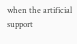when the artificial support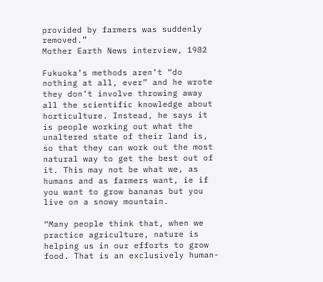provided by farmers was suddenly removed.”
Mother Earth News interview, 1982

Fukuoka’s methods aren’t “do nothing at all, ever” and he wrote they don’t involve throwing away all the scientific knowledge about horticulture. Instead, he says it is people working out what the unaltered state of their land is, so that they can work out the most natural way to get the best out of it. This may not be what we, as humans and as farmers want, ie if you want to grow bananas but you live on a snowy mountain.

“Many people think that, when we practice agriculture, nature is helping us in our efforts to grow food. That is an exclusively human-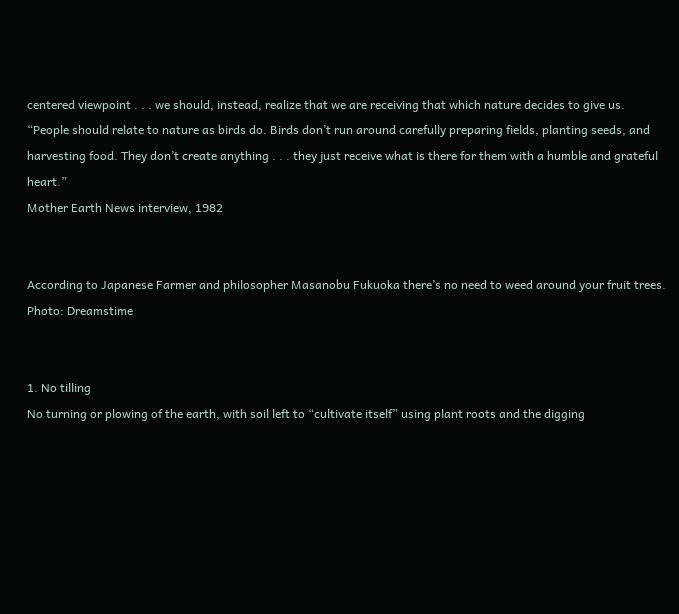centered viewpoint . . . we should, instead, realize that we are receiving that which nature decides to give us.
“People should relate to nature as birds do. Birds don’t run around carefully preparing fields, planting seeds, and harvesting food. They don’t create anything . . . they just receive what is there for them with a humble and grateful heart.”
Mother Earth News interview, 1982


According to Japanese Farmer and philosopher Masanobu Fukuoka there’s no need to weed around your fruit trees. Photo: Dreamstime


1. No tilling
No turning or plowing of the earth, with soil left to “cultivate itself” using plant roots and the digging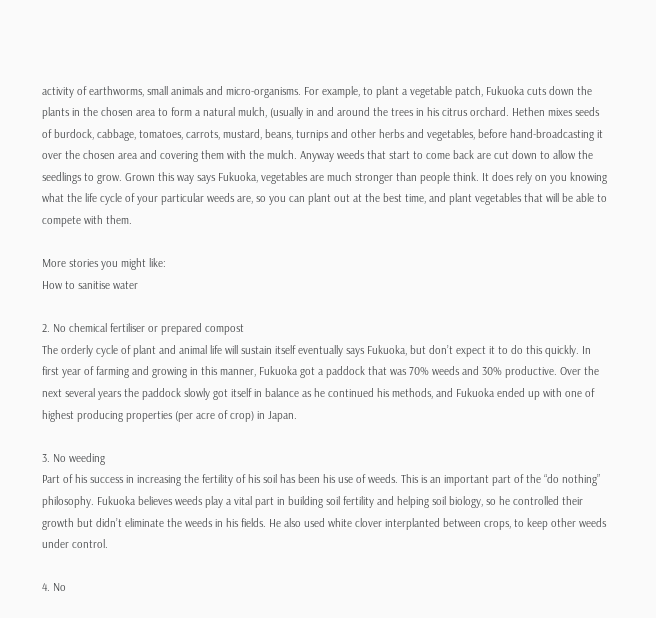activity of earthworms, small animals and micro-organisms. For example, to plant a vegetable patch, Fukuoka cuts down the plants in the chosen area to form a natural mulch, (usually in and around the trees in his citrus orchard. Hethen mixes seeds of burdock, cabbage, tomatoes, carrots, mustard, beans, turnips and other herbs and vegetables, before hand-broadcasting it over the chosen area and covering them with the mulch. Anyway weeds that start to come back are cut down to allow the seedlings to grow. Grown this way says Fukuoka, vegetables are much stronger than people think. It does rely on you knowing what the life cycle of your particular weeds are, so you can plant out at the best time, and plant vegetables that will be able to compete with them.

More stories you might like:
How to sanitise water

2. No chemical fertiliser or prepared compost
The orderly cycle of plant and animal life will sustain itself eventually says Fukuoka, but don’t expect it to do this quickly. In first year of farming and growing in this manner, Fukuoka got a paddock that was 70% weeds and 30% productive. Over the next several years the paddock slowly got itself in balance as he continued his methods, and Fukuoka ended up with one of highest producing properties (per acre of crop) in Japan.

3. No weeding
Part of his success in increasing the fertility of his soil has been his use of weeds. This is an important part of the “do nothing” philosophy. Fukuoka believes weeds play a vital part in building soil fertility and helping soil biology, so he controlled their growth but didn’t eliminate the weeds in his fields. He also used white clover interplanted between crops, to keep other weeds under control.

4. No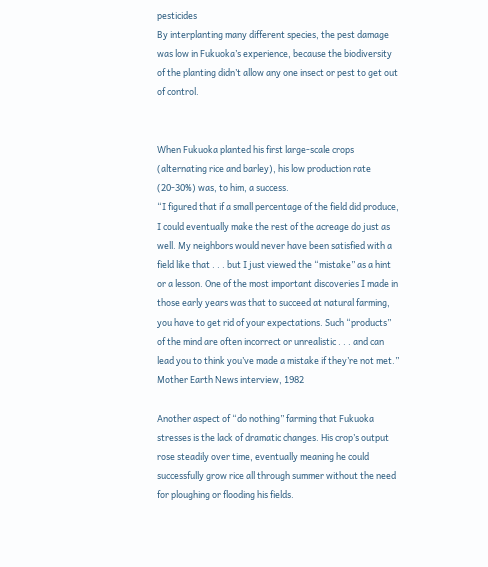pesticides
By interplanting many different species, the pest damage was low in Fukuoka’s experience, because the biodiversity of the planting didn’t allow any one insect or pest to get out of control.


When Fukuoka planted his first large-scale crops (alternating rice and barley), his low production rate (20-30%) was, to him, a success.
“I figured that if a small percentage of the field did produce, I could eventually make the rest of the acreage do just as well. My neighbors would never have been satisfied with a field like that . . . but I just viewed the “mistake” as a hint or a lesson. One of the most important discoveries I made in those early years was that to succeed at natural farming, you have to get rid of your expectations. Such “products” of the mind are often incorrect or unrealistic . . . and can lead you to think you’ve made a mistake if they’re not met.”
Mother Earth News interview, 1982

Another aspect of “do nothing” farming that Fukuoka stresses is the lack of dramatic changes. His crop’s output rose steadily over time, eventually meaning he could successfully grow rice all through summer without the need for ploughing or flooding his fields.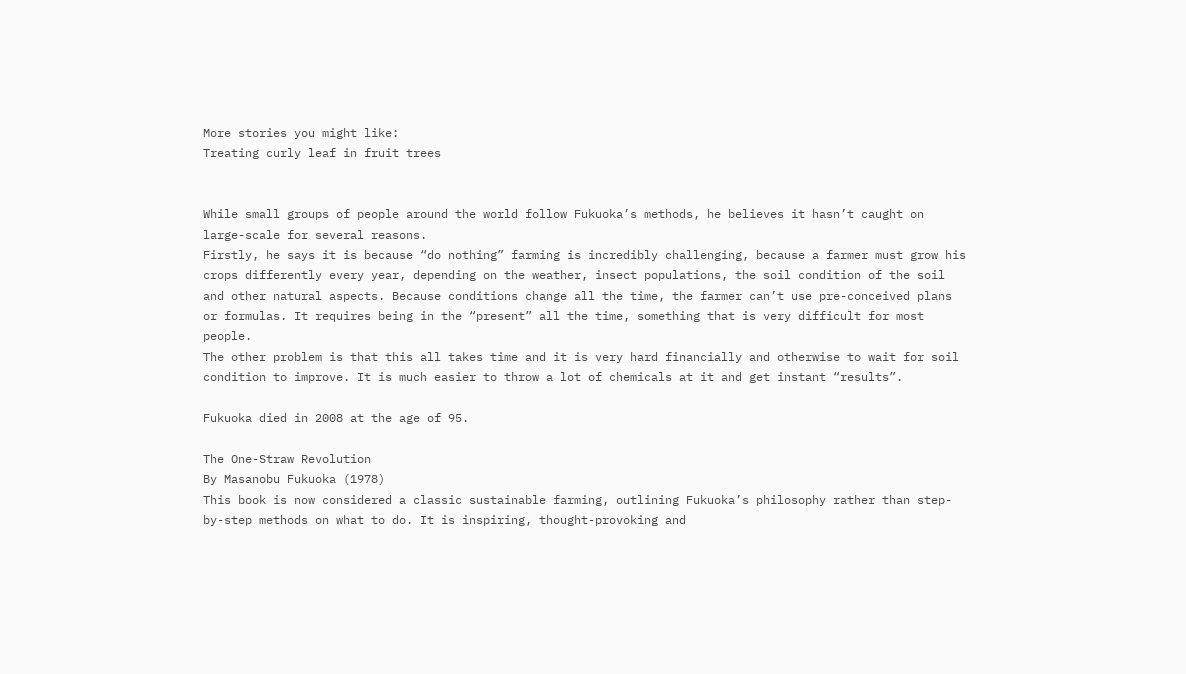More stories you might like:
Treating curly leaf in fruit trees


While small groups of people around the world follow Fukuoka’s methods, he believes it hasn’t caught on large-scale for several reasons.
Firstly, he says it is because “do nothing” farming is incredibly challenging, because a farmer must grow his crops differently every year, depending on the weather, insect populations, the soil condition of the soil and other natural aspects. Because conditions change all the time, the farmer can’t use pre-conceived plans or formulas. It requires being in the “present” all the time, something that is very difficult for most people.
The other problem is that this all takes time and it is very hard financially and otherwise to wait for soil condition to improve. It is much easier to throw a lot of chemicals at it and get instant “results”.

Fukuoka died in 2008 at the age of 95.

The One-Straw Revolution
By Masanobu Fukuoka (1978)
This book is now considered a classic sustainable farming, outlining Fukuoka’s philosophy rather than step-by-step methods on what to do. It is inspiring, thought-provoking and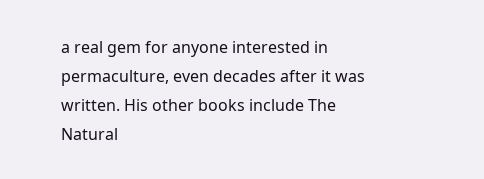a real gem for anyone interested in permaculture, even decades after it was written. His other books include The Natural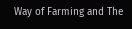Way of Farming and The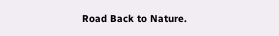Road Back to Nature.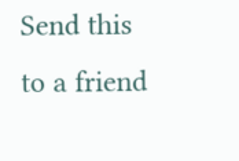Send this to a friend